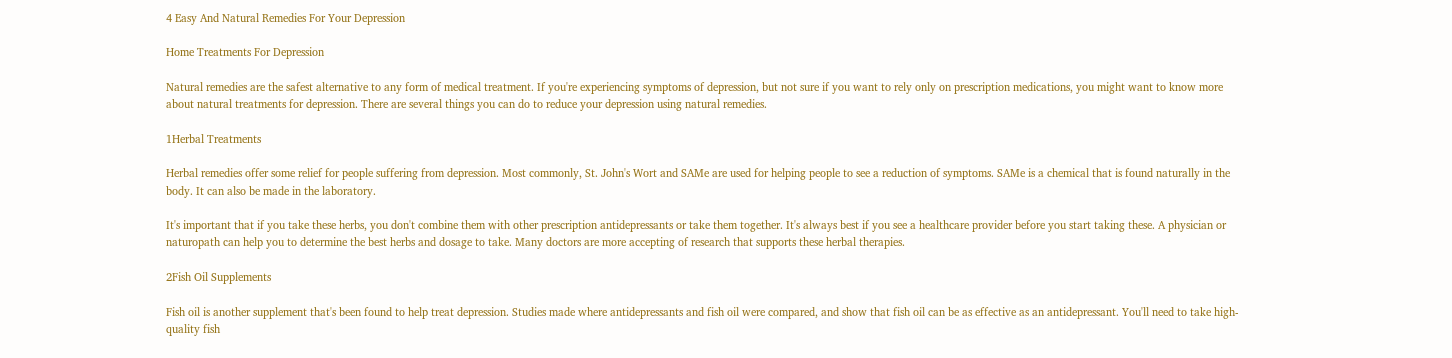4 Easy And Natural Remedies For Your Depression

Home Treatments For Depression

Natural remedies are the safest alternative to any form of medical treatment. If you're experiencing symptoms of depression, but not sure if you want to rely only on prescription medications, you might want to know more about natural treatments for depression. There are several things you can do to reduce your depression using natural remedies.

1Herbal Treatments

Herbal remedies offer some relief for people suffering from depression. Most commonly, St. John's Wort and SAMe are used for helping people to see a reduction of symptoms. SAMe is a chemical that is found naturally in the body. It can also be made in the laboratory.

It's important that if you take these herbs, you don't combine them with other prescription antidepressants or take them together. It's always best if you see a healthcare provider before you start taking these. A physician or naturopath can help you to determine the best herbs and dosage to take. Many doctors are more accepting of research that supports these herbal therapies.

2Fish Oil Supplements

Fish oil is another supplement that's been found to help treat depression. Studies made where antidepressants and fish oil were compared, and show that fish oil can be as effective as an antidepressant. You'll need to take high-quality fish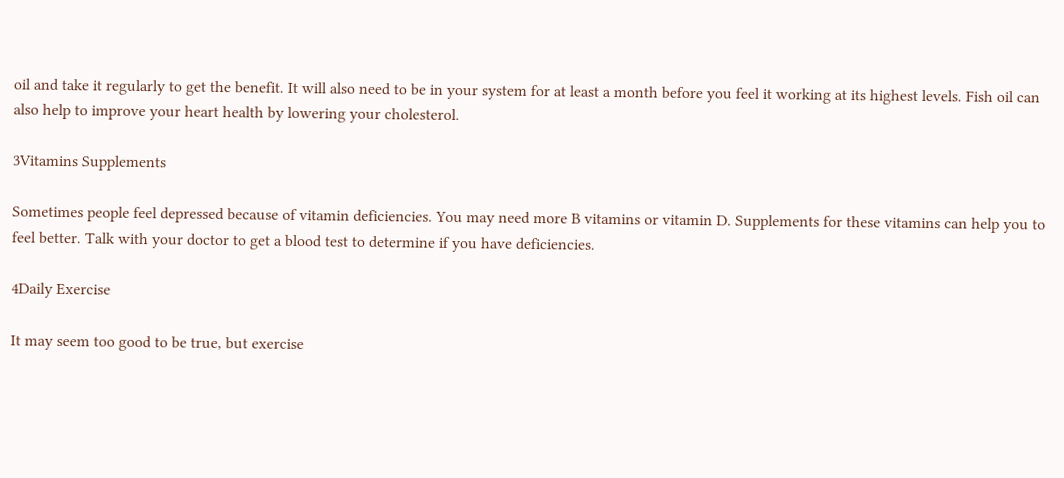oil and take it regularly to get the benefit. It will also need to be in your system for at least a month before you feel it working at its highest levels. Fish oil can also help to improve your heart health by lowering your cholesterol.

3Vitamins Supplements

Sometimes people feel depressed because of vitamin deficiencies. You may need more B vitamins or vitamin D. Supplements for these vitamins can help you to feel better. Talk with your doctor to get a blood test to determine if you have deficiencies.

4Daily Exercise

It may seem too good to be true, but exercise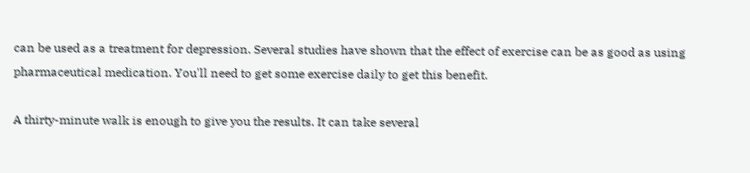can be used as a treatment for depression. Several studies have shown that the effect of exercise can be as good as using pharmaceutical medication. You'll need to get some exercise daily to get this benefit.

A thirty-minute walk is enough to give you the results. It can take several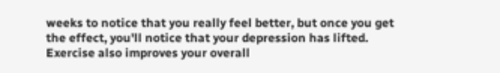weeks to notice that you really feel better, but once you get the effect, you'll notice that your depression has lifted. Exercise also improves your overall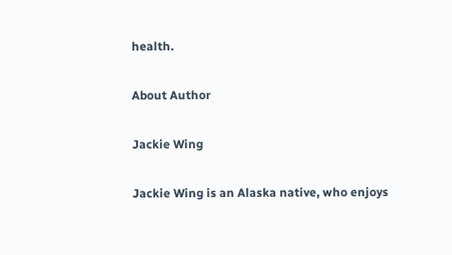health.

About Author

Jackie Wing

Jackie Wing is an Alaska native, who enjoys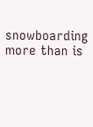snowboarding more than is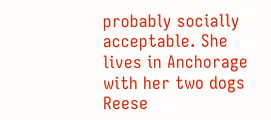probably socially acceptable. She lives in Anchorage with her two dogs Reese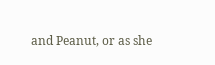and Peanut, or as she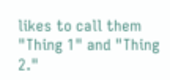likes to call them "Thing 1" and "Thing 2."